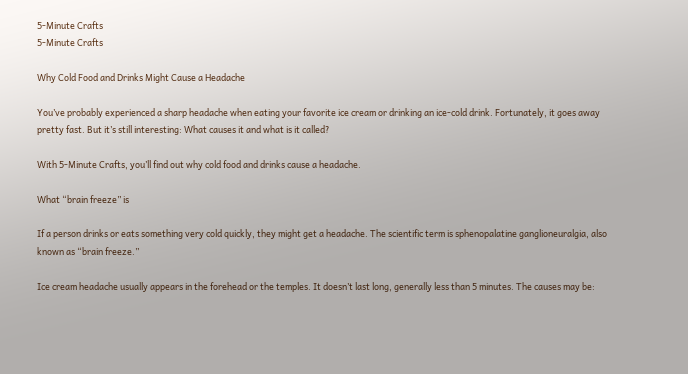5-Minute Crafts
5-Minute Crafts

Why Cold Food and Drinks Might Cause a Headache

You’ve probably experienced a sharp headache when eating your favorite ice cream or drinking an ice-cold drink. Fortunately, it goes away pretty fast. But it’s still interesting: What causes it and what is it called?

With 5-Minute Crafts, you’ll find out why cold food and drinks cause a headache.

What “brain freeze” is

If a person drinks or eats something very cold quickly, they might get a headache. The scientific term is sphenopalatine ganglioneuralgia, also known as “brain freeze.”

Ice cream headache usually appears in the forehead or the temples. It doesn’t last long, generally less than 5 minutes. The causes may be: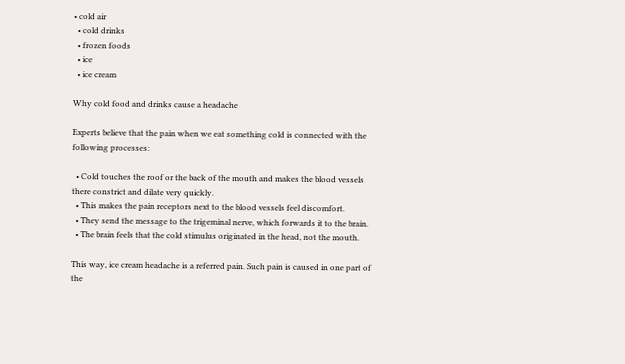• cold air
  • cold drinks
  • frozen foods
  • ice
  • ice cream

Why cold food and drinks cause a headache

Experts believe that the pain when we eat something cold is connected with the following processes:

  • Cold touches the roof or the back of the mouth and makes the blood vessels there constrict and dilate very quickly.
  • This makes the pain receptors next to the blood vessels feel discomfort.
  • They send the message to the trigeminal nerve, which forwards it to the brain.
  • The brain feels that the cold stimulus originated in the head, not the mouth.

This way, ice cream headache is a referred pain. Such pain is caused in one part of the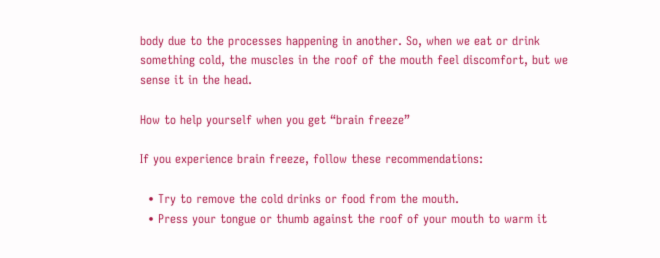body due to the processes happening in another. So, when we eat or drink something cold, the muscles in the roof of the mouth feel discomfort, but we sense it in the head.

How to help yourself when you get “brain freeze”

If you experience brain freeze, follow these recommendations:

  • Try to remove the cold drinks or food from the mouth.
  • Press your tongue or thumb against the roof of your mouth to warm it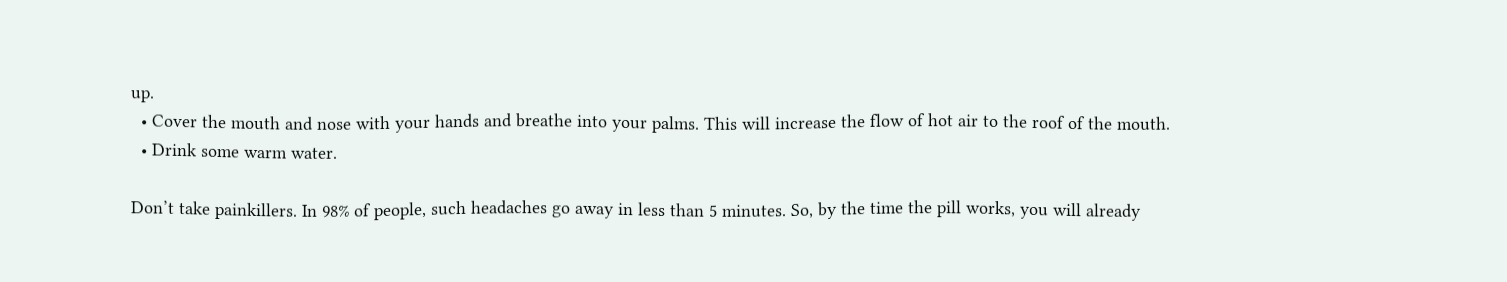up.
  • Cover the mouth and nose with your hands and breathe into your palms. This will increase the flow of hot air to the roof of the mouth.
  • Drink some warm water.

Don’t take painkillers. In 98% of people, such headaches go away in less than 5 minutes. So, by the time the pill works, you will already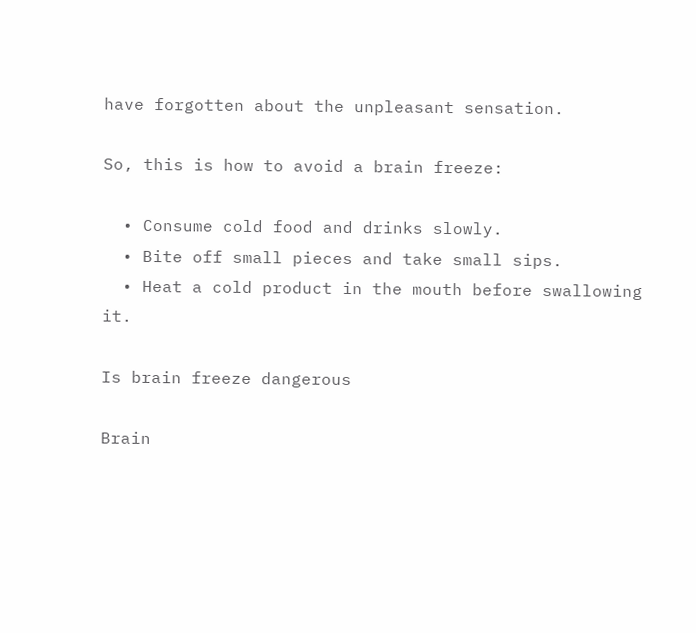have forgotten about the unpleasant sensation.

So, this is how to avoid a brain freeze:

  • Consume cold food and drinks slowly.
  • Bite off small pieces and take small sips.
  • Heat a cold product in the mouth before swallowing it.

Is brain freeze dangerous

Brain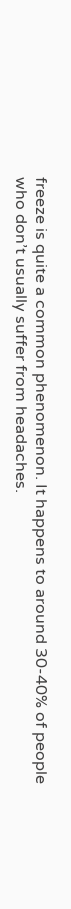freeze is quite a common phenomenon. It happens to around 30-40% of people who don’t usually suffer from headaches.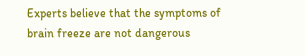Experts believe that the symptoms of brain freeze are not dangerous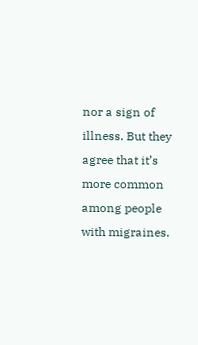nor a sign of illness. But they agree that it’s more common among people with migraines.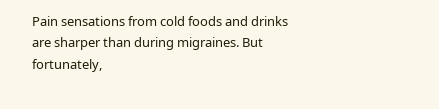Pain sensations from cold foods and drinks are sharper than during migraines. But fortunately,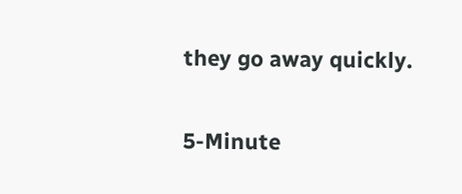they go away quickly.

5-Minute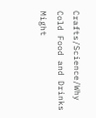Crafts/Science/Why Cold Food and Drinks Might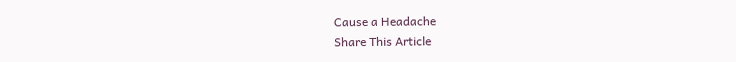Cause a Headache
Share This Article